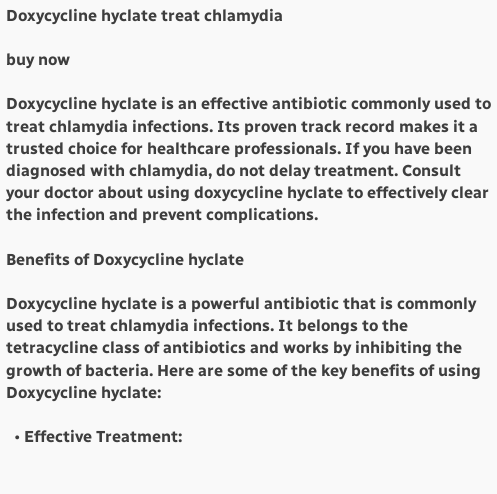Doxycycline hyclate treat chlamydia

buy now

Doxycycline hyclate is an effective antibiotic commonly used to treat chlamydia infections. Its proven track record makes it a trusted choice for healthcare professionals. If you have been diagnosed with chlamydia, do not delay treatment. Consult your doctor about using doxycycline hyclate to effectively clear the infection and prevent complications.

Benefits of Doxycycline hyclate

Doxycycline hyclate is a powerful antibiotic that is commonly used to treat chlamydia infections. It belongs to the tetracycline class of antibiotics and works by inhibiting the growth of bacteria. Here are some of the key benefits of using Doxycycline hyclate:

  • Effective Treatment: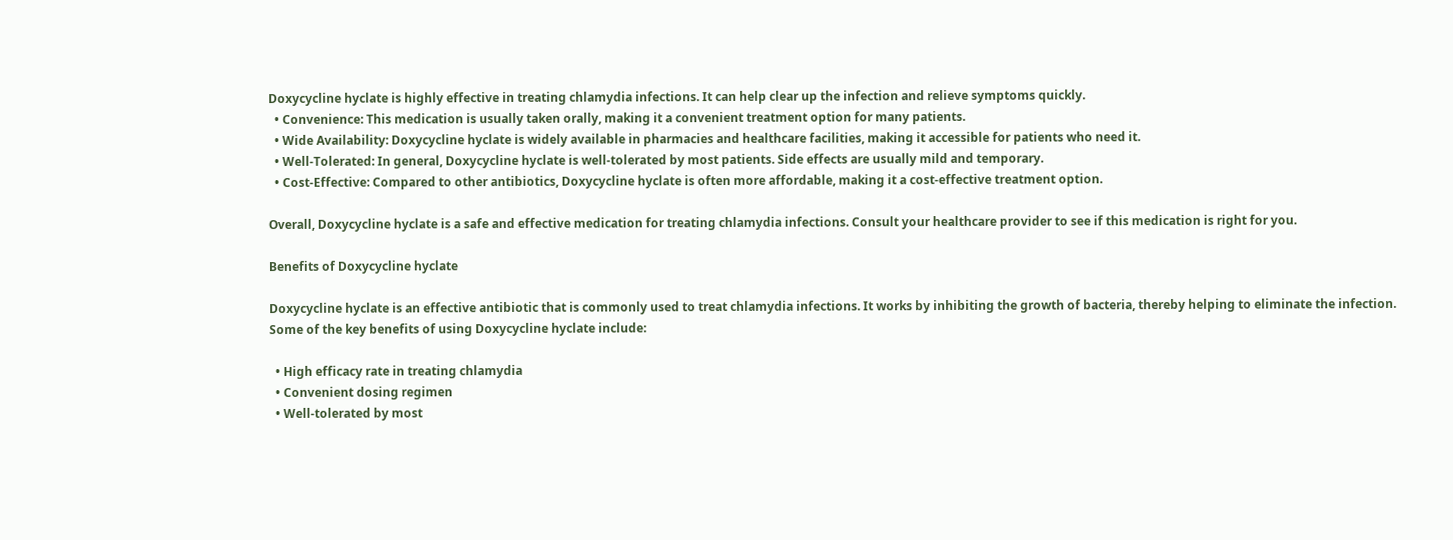Doxycycline hyclate is highly effective in treating chlamydia infections. It can help clear up the infection and relieve symptoms quickly.
  • Convenience: This medication is usually taken orally, making it a convenient treatment option for many patients.
  • Wide Availability: Doxycycline hyclate is widely available in pharmacies and healthcare facilities, making it accessible for patients who need it.
  • Well-Tolerated: In general, Doxycycline hyclate is well-tolerated by most patients. Side effects are usually mild and temporary.
  • Cost-Effective: Compared to other antibiotics, Doxycycline hyclate is often more affordable, making it a cost-effective treatment option.

Overall, Doxycycline hyclate is a safe and effective medication for treating chlamydia infections. Consult your healthcare provider to see if this medication is right for you.

Benefits of Doxycycline hyclate

Doxycycline hyclate is an effective antibiotic that is commonly used to treat chlamydia infections. It works by inhibiting the growth of bacteria, thereby helping to eliminate the infection. Some of the key benefits of using Doxycycline hyclate include:

  • High efficacy rate in treating chlamydia
  • Convenient dosing regimen
  • Well-tolerated by most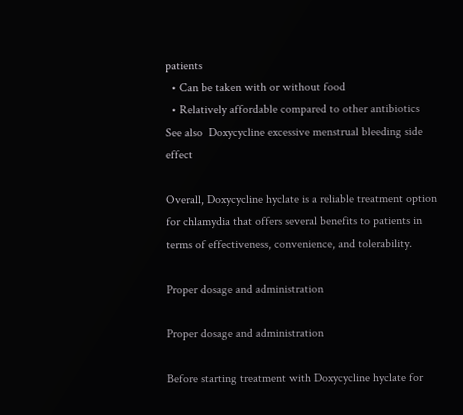patients
  • Can be taken with or without food
  • Relatively affordable compared to other antibiotics
See also  Doxycycline excessive menstrual bleeding side effect

Overall, Doxycycline hyclate is a reliable treatment option for chlamydia that offers several benefits to patients in terms of effectiveness, convenience, and tolerability.

Proper dosage and administration

Proper dosage and administration

Before starting treatment with Doxycycline hyclate for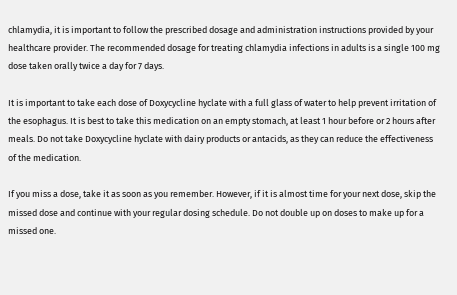chlamydia, it is important to follow the prescribed dosage and administration instructions provided by your healthcare provider. The recommended dosage for treating chlamydia infections in adults is a single 100 mg dose taken orally twice a day for 7 days.

It is important to take each dose of Doxycycline hyclate with a full glass of water to help prevent irritation of the esophagus. It is best to take this medication on an empty stomach, at least 1 hour before or 2 hours after meals. Do not take Doxycycline hyclate with dairy products or antacids, as they can reduce the effectiveness of the medication.

If you miss a dose, take it as soon as you remember. However, if it is almost time for your next dose, skip the missed dose and continue with your regular dosing schedule. Do not double up on doses to make up for a missed one.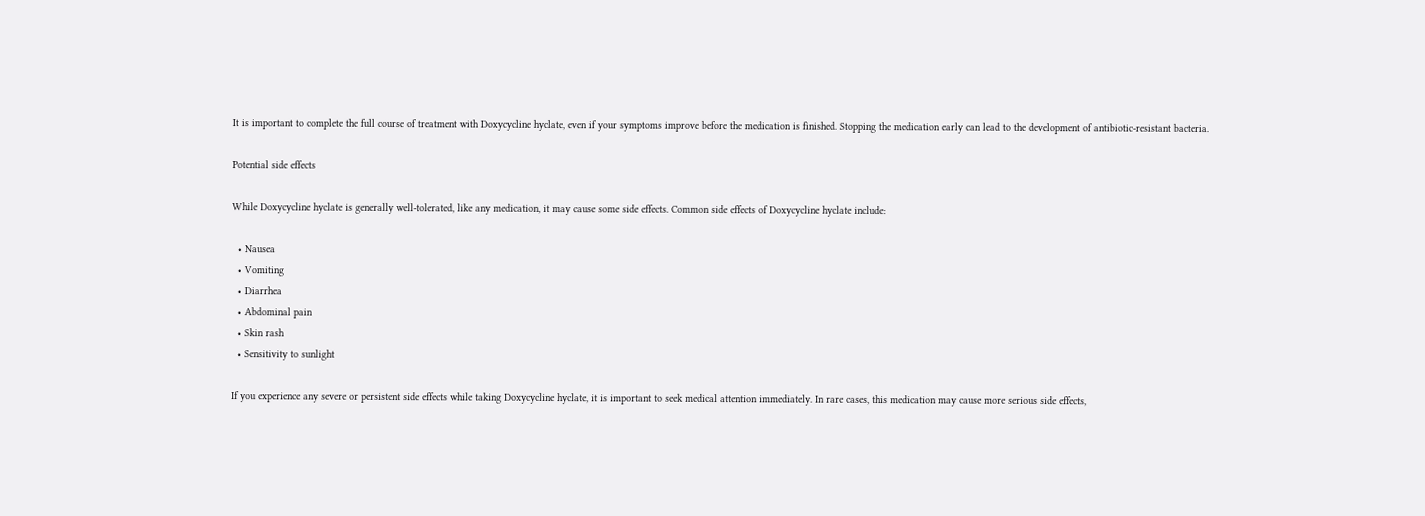It is important to complete the full course of treatment with Doxycycline hyclate, even if your symptoms improve before the medication is finished. Stopping the medication early can lead to the development of antibiotic-resistant bacteria.

Potential side effects

While Doxycycline hyclate is generally well-tolerated, like any medication, it may cause some side effects. Common side effects of Doxycycline hyclate include:

  • Nausea
  • Vomiting
  • Diarrhea
  • Abdominal pain
  • Skin rash
  • Sensitivity to sunlight

If you experience any severe or persistent side effects while taking Doxycycline hyclate, it is important to seek medical attention immediately. In rare cases, this medication may cause more serious side effects,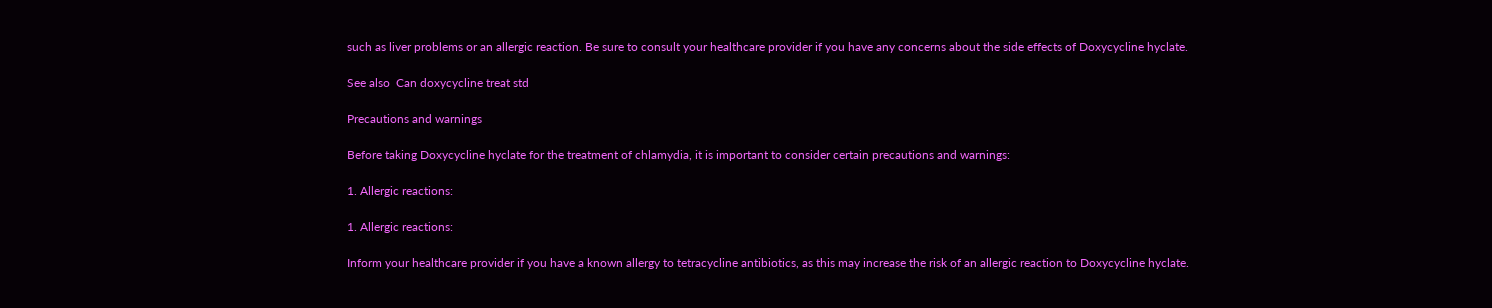such as liver problems or an allergic reaction. Be sure to consult your healthcare provider if you have any concerns about the side effects of Doxycycline hyclate.

See also  Can doxycycline treat std

Precautions and warnings

Before taking Doxycycline hyclate for the treatment of chlamydia, it is important to consider certain precautions and warnings:

1. Allergic reactions:

1. Allergic reactions:

Inform your healthcare provider if you have a known allergy to tetracycline antibiotics, as this may increase the risk of an allergic reaction to Doxycycline hyclate.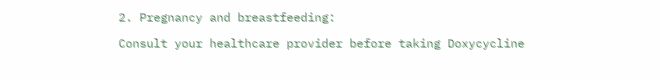2. Pregnancy and breastfeeding:

Consult your healthcare provider before taking Doxycycline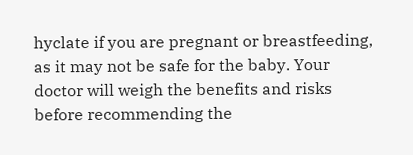hyclate if you are pregnant or breastfeeding, as it may not be safe for the baby. Your doctor will weigh the benefits and risks before recommending the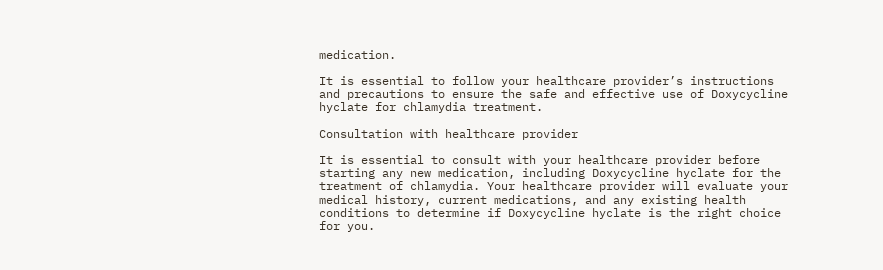medication.

It is essential to follow your healthcare provider’s instructions and precautions to ensure the safe and effective use of Doxycycline hyclate for chlamydia treatment.

Consultation with healthcare provider

It is essential to consult with your healthcare provider before starting any new medication, including Doxycycline hyclate for the treatment of chlamydia. Your healthcare provider will evaluate your medical history, current medications, and any existing health conditions to determine if Doxycycline hyclate is the right choice for you.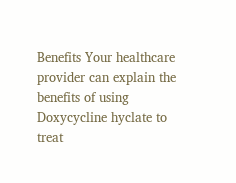Benefits Your healthcare provider can explain the benefits of using Doxycycline hyclate to treat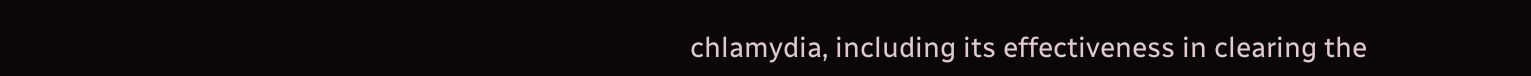chlamydia, including its effectiveness in clearing the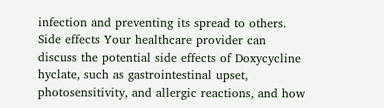infection and preventing its spread to others.
Side effects Your healthcare provider can discuss the potential side effects of Doxycycline hyclate, such as gastrointestinal upset, photosensitivity, and allergic reactions, and how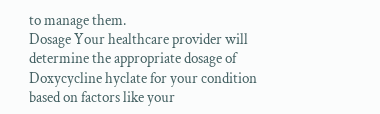to manage them.
Dosage Your healthcare provider will determine the appropriate dosage of Doxycycline hyclate for your condition based on factors like your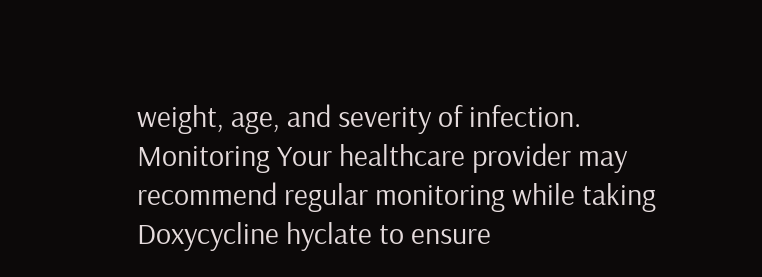weight, age, and severity of infection.
Monitoring Your healthcare provider may recommend regular monitoring while taking Doxycycline hyclate to ensure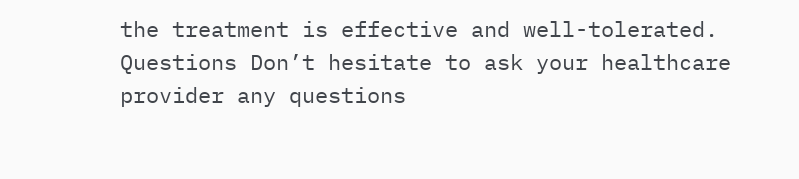the treatment is effective and well-tolerated.
Questions Don’t hesitate to ask your healthcare provider any questions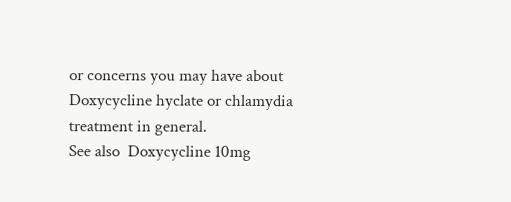or concerns you may have about Doxycycline hyclate or chlamydia treatment in general.
See also  Doxycycline 10mg